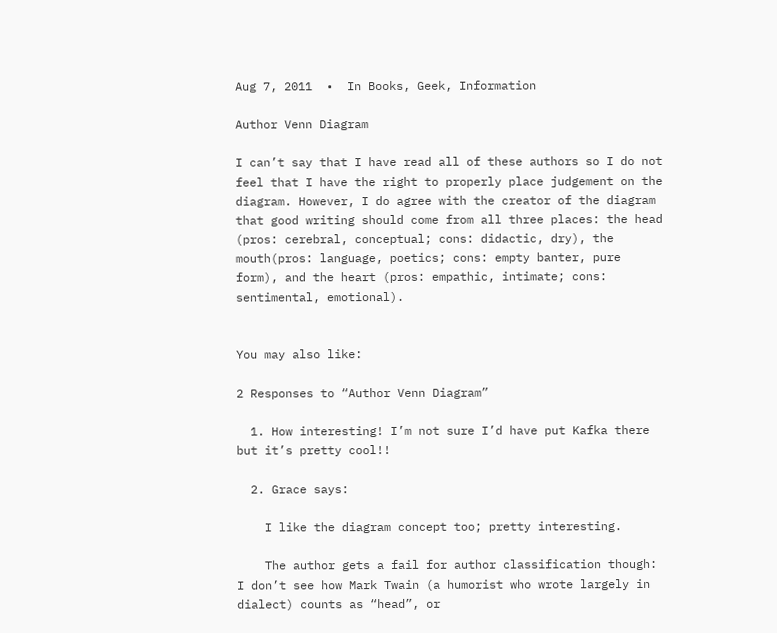Aug 7, 2011  •  In Books, Geek, Information

Author Venn Diagram

I can’t say that I have read all of these authors so I do not feel that I have the right to properly place judgement on the diagram. However, I do agree with the creator of the diagram that good writing should come from all three places: the head (pros: cerebral, conceptual; cons: didactic, dry), the mouth(pros: language, poetics; cons: empty banter, pure form), and the heart (pros: empathic, intimate; cons: sentimental, emotional).


You may also like:

2 Responses to “Author Venn Diagram”

  1. How interesting! I’m not sure I’d have put Kafka there but it’s pretty cool!!

  2. Grace says:

    I like the diagram concept too; pretty interesting.

    The author gets a fail for author classification though: I don’t see how Mark Twain (a humorist who wrote largely in dialect) counts as “head”, or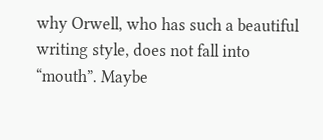why Orwell, who has such a beautiful writing style, does not fall into “mouth”. Maybe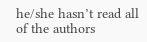he/she hasn’t read all of the authors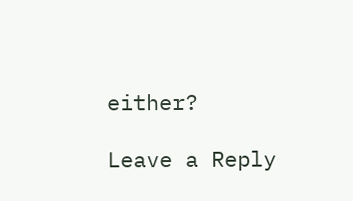either?

Leave a Reply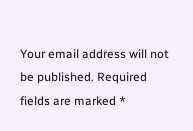Your email address will not be published. Required fields are marked *